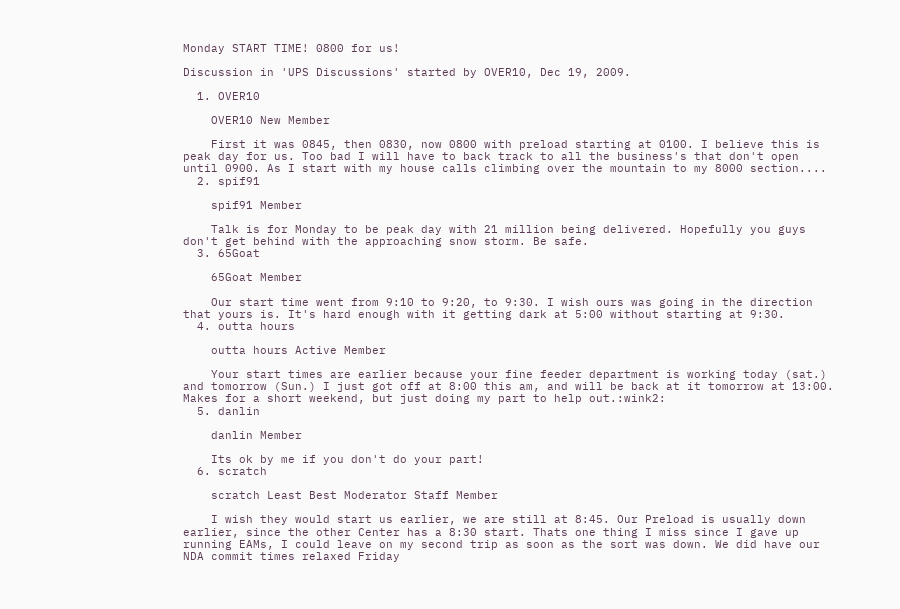Monday START TIME! 0800 for us!

Discussion in 'UPS Discussions' started by OVER10, Dec 19, 2009.

  1. OVER10

    OVER10 New Member

    First it was 0845, then 0830, now 0800 with preload starting at 0100. I believe this is peak day for us. Too bad I will have to back track to all the business's that don't open until 0900. As I start with my house calls climbing over the mountain to my 8000 section....
  2. spif91

    spif91 Member

    Talk is for Monday to be peak day with 21 million being delivered. Hopefully you guys don't get behind with the approaching snow storm. Be safe.
  3. 65Goat

    65Goat Member

    Our start time went from 9:10 to 9:20, to 9:30. I wish ours was going in the direction that yours is. It's hard enough with it getting dark at 5:00 without starting at 9:30.
  4. outta hours

    outta hours Active Member

    Your start times are earlier because your fine feeder department is working today (sat.) and tomorrow (Sun.) I just got off at 8:00 this am, and will be back at it tomorrow at 13:00. Makes for a short weekend, but just doing my part to help out.:wink2:
  5. danlin

    danlin Member

    Its ok by me if you don't do your part!
  6. scratch

    scratch Least Best Moderator Staff Member

    I wish they would start us earlier, we are still at 8:45. Our Preload is usually down earlier, since the other Center has a 8:30 start. Thats one thing I miss since I gave up running EAMs, I could leave on my second trip as soon as the sort was down. We did have our NDA commit times relaxed Friday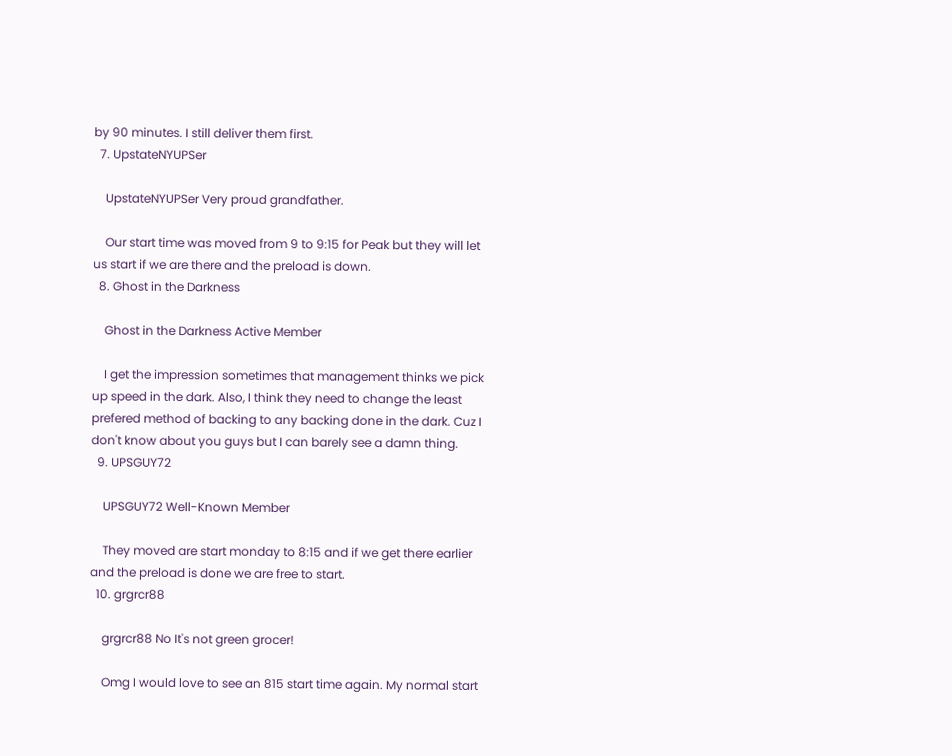by 90 minutes. I still deliver them first.
  7. UpstateNYUPSer

    UpstateNYUPSer Very proud grandfather.

    Our start time was moved from 9 to 9:15 for Peak but they will let us start if we are there and the preload is down.
  8. Ghost in the Darkness

    Ghost in the Darkness Active Member

    I get the impression sometimes that management thinks we pick up speed in the dark. Also, I think they need to change the least prefered method of backing to any backing done in the dark. Cuz I don't know about you guys but I can barely see a damn thing.
  9. UPSGUY72

    UPSGUY72 Well-Known Member

    They moved are start monday to 8:15 and if we get there earlier and the preload is done we are free to start.
  10. grgrcr88

    grgrcr88 No It's not green grocer!

    Omg I would love to see an 815 start time again. My normal start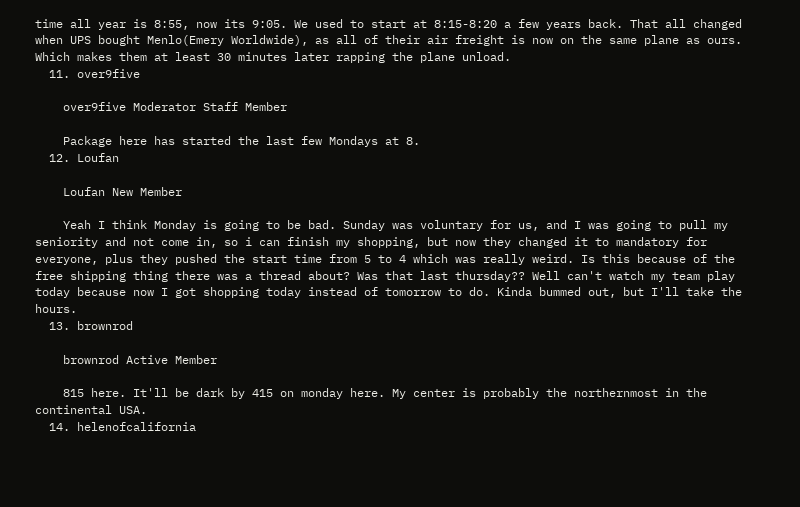time all year is 8:55, now its 9:05. We used to start at 8:15-8:20 a few years back. That all changed when UPS bought Menlo(Emery Worldwide), as all of their air freight is now on the same plane as ours. Which makes them at least 30 minutes later rapping the plane unload.
  11. over9five

    over9five Moderator Staff Member

    Package here has started the last few Mondays at 8.
  12. Loufan

    Loufan New Member

    Yeah I think Monday is going to be bad. Sunday was voluntary for us, and I was going to pull my seniority and not come in, so i can finish my shopping, but now they changed it to mandatory for everyone, plus they pushed the start time from 5 to 4 which was really weird. Is this because of the free shipping thing there was a thread about? Was that last thursday?? Well can't watch my team play today because now I got shopping today instead of tomorrow to do. Kinda bummed out, but I'll take the hours.
  13. brownrod

    brownrod Active Member

    815 here. It'll be dark by 415 on monday here. My center is probably the northernmost in the continental USA.
  14. helenofcalifornia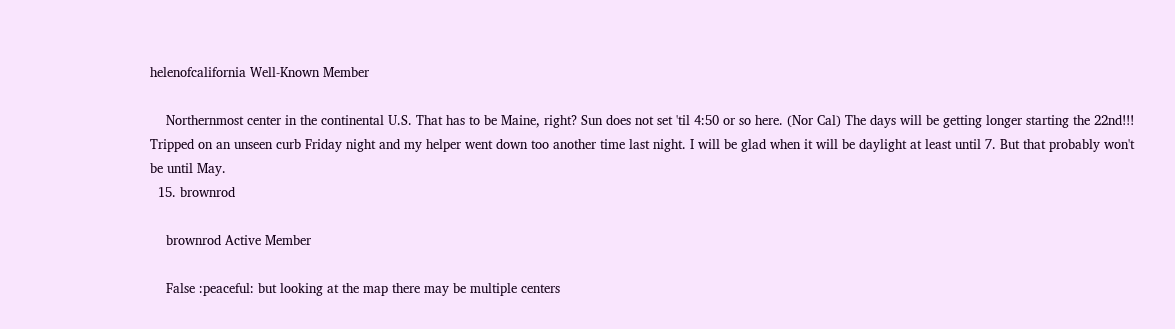helenofcalifornia Well-Known Member

    Northernmost center in the continental U.S. That has to be Maine, right? Sun does not set 'til 4:50 or so here. (Nor Cal) The days will be getting longer starting the 22nd!!! Tripped on an unseen curb Friday night and my helper went down too another time last night. I will be glad when it will be daylight at least until 7. But that probably won't be until May.
  15. brownrod

    brownrod Active Member

    False :peaceful: but looking at the map there may be multiple centers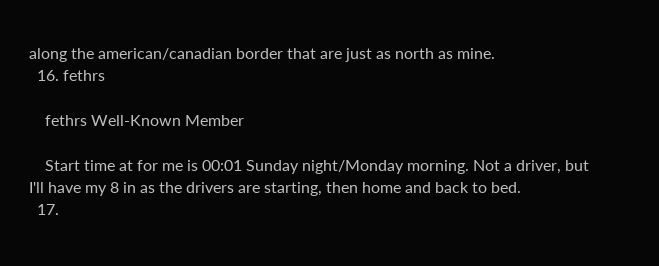along the american/canadian border that are just as north as mine.
  16. fethrs

    fethrs Well-Known Member

    Start time at for me is 00:01 Sunday night/Monday morning. Not a driver, but I'll have my 8 in as the drivers are starting, then home and back to bed.
  17.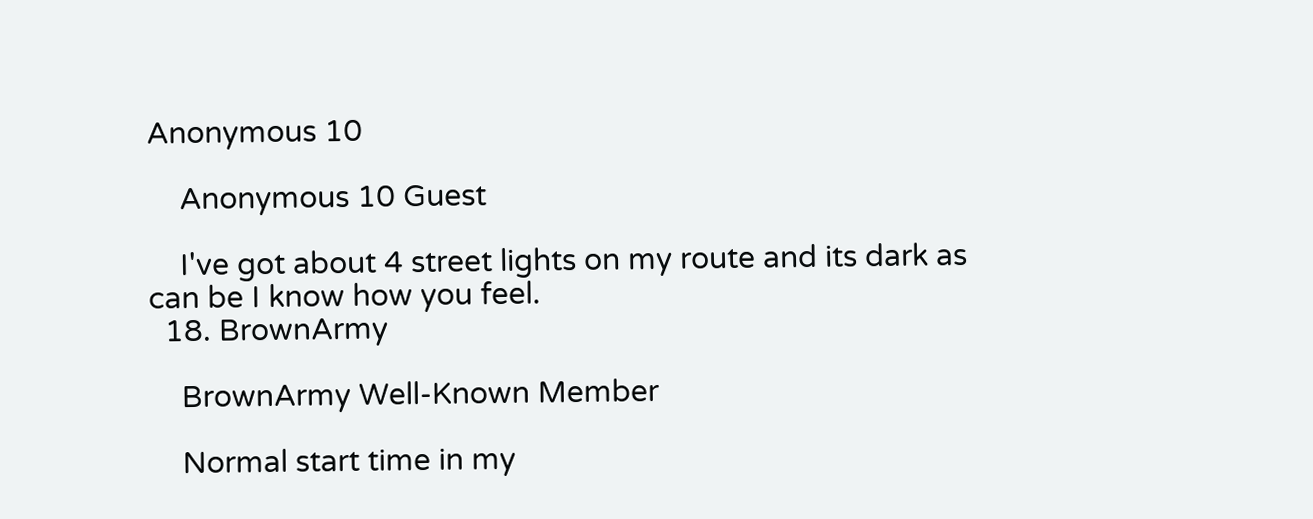Anonymous 10

    Anonymous 10 Guest

    I've got about 4 street lights on my route and its dark as can be I know how you feel.
  18. BrownArmy

    BrownArmy Well-Known Member

    Normal start time in my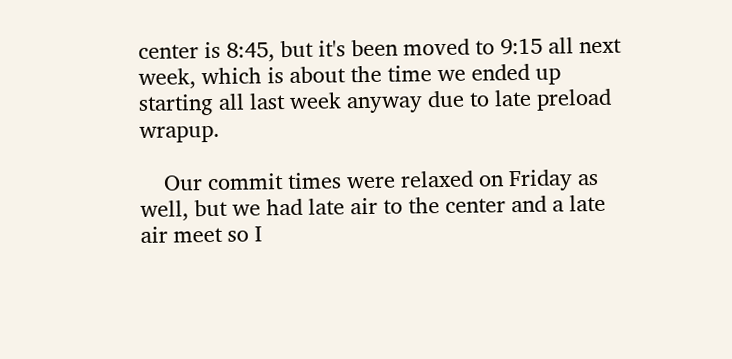center is 8:45, but it's been moved to 9:15 all next week, which is about the time we ended up starting all last week anyway due to late preload wrapup.

    Our commit times were relaxed on Friday as well, but we had late air to the center and a late air meet so I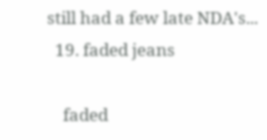still had a few late NDA's...
  19. faded jeans

    faded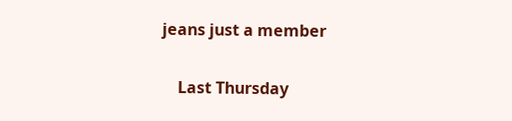jeans just a member

    Last Thursday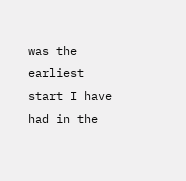was the earliest start I have had in the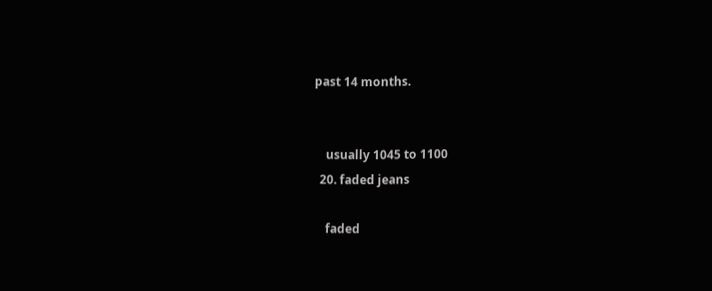past 14 months.


    usually 1045 to 1100
  20. faded jeans

    faded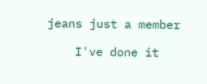jeans just a member

    I've done it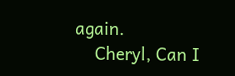again.
    Cheryl, Can I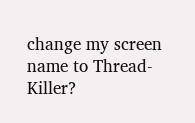change my screen name to Thread-Killer?